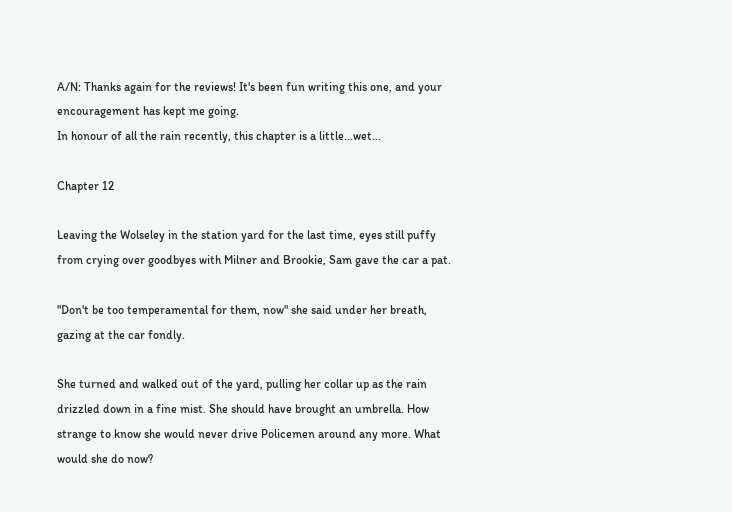A/N: Thanks again for the reviews! It's been fun writing this one, and your encouragement has kept me going.
In honour of all the rain recently, this chapter is a little...wet...

Chapter 12

Leaving the Wolseley in the station yard for the last time, eyes still puffy from crying over goodbyes with Milner and Brookie, Sam gave the car a pat.

"Don't be too temperamental for them, now" she said under her breath, gazing at the car fondly.

She turned and walked out of the yard, pulling her collar up as the rain drizzled down in a fine mist. She should have brought an umbrella. How strange to know she would never drive Policemen around any more. What would she do now?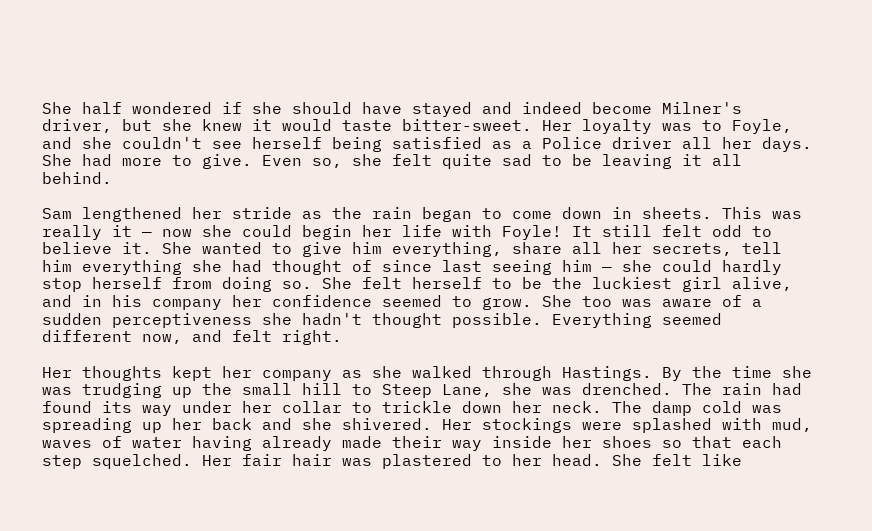She half wondered if she should have stayed and indeed become Milner's driver, but she knew it would taste bitter-sweet. Her loyalty was to Foyle, and she couldn't see herself being satisfied as a Police driver all her days. She had more to give. Even so, she felt quite sad to be leaving it all behind.

Sam lengthened her stride as the rain began to come down in sheets. This was really it — now she could begin her life with Foyle! It still felt odd to believe it. She wanted to give him everything, share all her secrets, tell him everything she had thought of since last seeing him — she could hardly stop herself from doing so. She felt herself to be the luckiest girl alive, and in his company her confidence seemed to grow. She too was aware of a sudden perceptiveness she hadn't thought possible. Everything seemed different now, and felt right.

Her thoughts kept her company as she walked through Hastings. By the time she was trudging up the small hill to Steep Lane, she was drenched. The rain had found its way under her collar to trickle down her neck. The damp cold was spreading up her back and she shivered. Her stockings were splashed with mud, waves of water having already made their way inside her shoes so that each step squelched. Her fair hair was plastered to her head. She felt like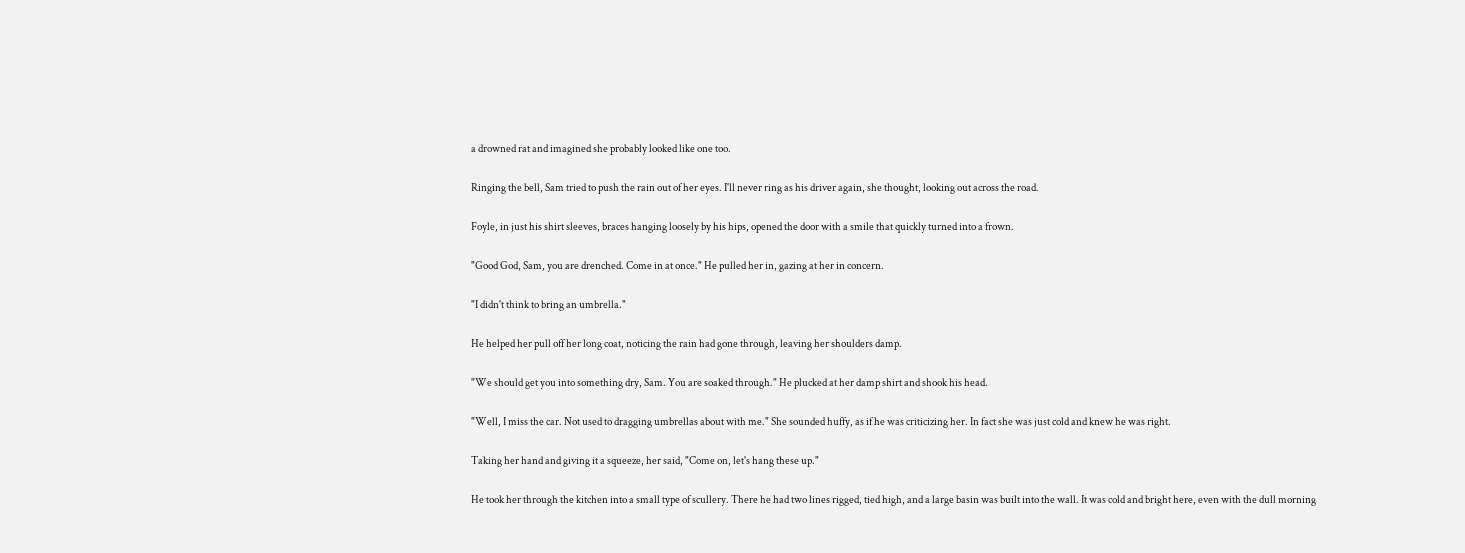a drowned rat and imagined she probably looked like one too.

Ringing the bell, Sam tried to push the rain out of her eyes. I'll never ring as his driver again, she thought, looking out across the road.

Foyle, in just his shirt sleeves, braces hanging loosely by his hips, opened the door with a smile that quickly turned into a frown.

"Good God, Sam, you are drenched. Come in at once." He pulled her in, gazing at her in concern.

"I didn't think to bring an umbrella."

He helped her pull off her long coat, noticing the rain had gone through, leaving her shoulders damp.

"We should get you into something dry, Sam. You are soaked through." He plucked at her damp shirt and shook his head.

"Well, I miss the car. Not used to dragging umbrellas about with me." She sounded huffy, as if he was criticizing her. In fact she was just cold and knew he was right.

Taking her hand and giving it a squeeze, her said, "Come on, let's hang these up."

He took her through the kitchen into a small type of scullery. There he had two lines rigged, tied high, and a large basin was built into the wall. It was cold and bright here, even with the dull morning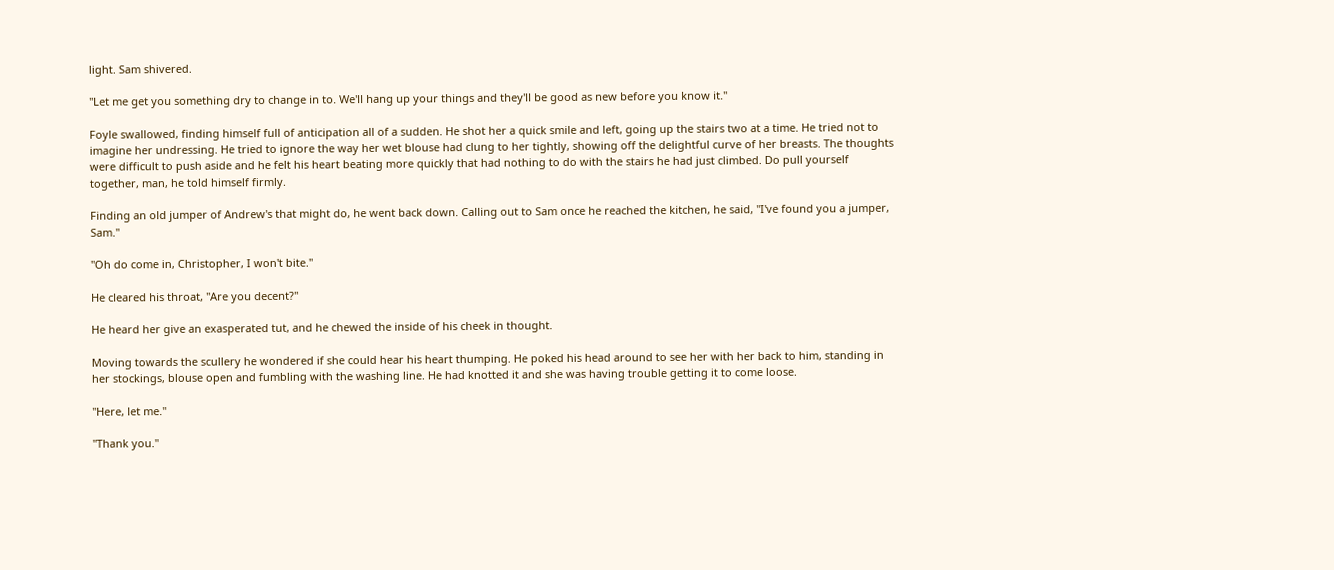light. Sam shivered.

"Let me get you something dry to change in to. We'll hang up your things and they'll be good as new before you know it."

Foyle swallowed, finding himself full of anticipation all of a sudden. He shot her a quick smile and left, going up the stairs two at a time. He tried not to imagine her undressing. He tried to ignore the way her wet blouse had clung to her tightly, showing off the delightful curve of her breasts. The thoughts were difficult to push aside and he felt his heart beating more quickly that had nothing to do with the stairs he had just climbed. Do pull yourself together, man, he told himself firmly.

Finding an old jumper of Andrew's that might do, he went back down. Calling out to Sam once he reached the kitchen, he said, "I've found you a jumper, Sam."

"Oh do come in, Christopher, I won't bite."

He cleared his throat, "Are you decent?"

He heard her give an exasperated tut, and he chewed the inside of his cheek in thought.

Moving towards the scullery he wondered if she could hear his heart thumping. He poked his head around to see her with her back to him, standing in her stockings, blouse open and fumbling with the washing line. He had knotted it and she was having trouble getting it to come loose.

"Here, let me."

"Thank you."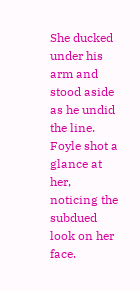She ducked under his arm and stood aside as he undid the line. Foyle shot a glance at her, noticing the subdued look on her face.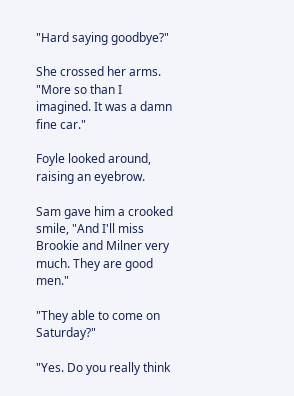"Hard saying goodbye?"

She crossed her arms. "More so than I imagined. It was a damn fine car."

Foyle looked around, raising an eyebrow.

Sam gave him a crooked smile, "And I'll miss Brookie and Milner very much. They are good men."

"They able to come on Saturday?"

"Yes. Do you really think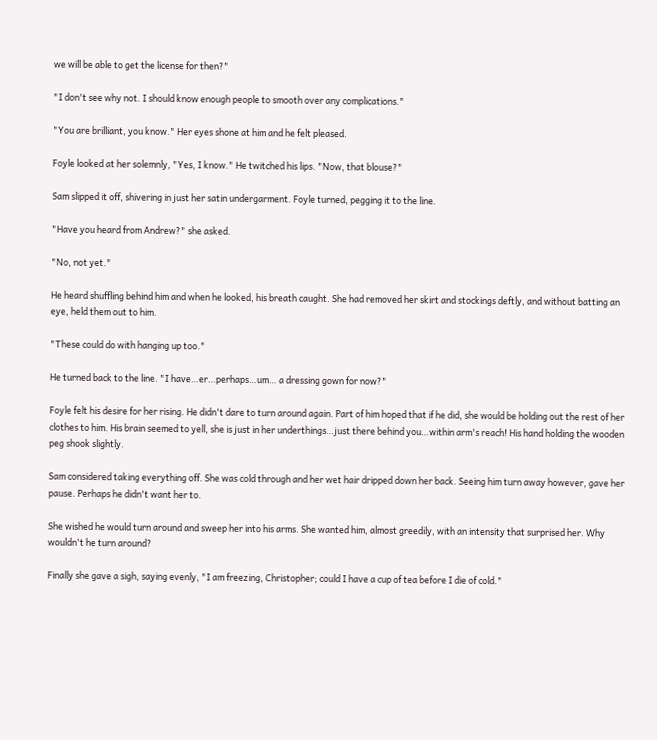we will be able to get the license for then?"

"I don't see why not. I should know enough people to smooth over any complications."

"You are brilliant, you know." Her eyes shone at him and he felt pleased.

Foyle looked at her solemnly, "Yes, I know." He twitched his lips. "Now, that blouse?"

Sam slipped it off, shivering in just her satin undergarment. Foyle turned, pegging it to the line.

"Have you heard from Andrew?" she asked.

"No, not yet."

He heard shuffling behind him and when he looked, his breath caught. She had removed her skirt and stockings deftly, and without batting an eye, held them out to him.

"These could do with hanging up too."

He turned back to the line. "I have…er…perhaps…um… a dressing gown for now?"

Foyle felt his desire for her rising. He didn't dare to turn around again. Part of him hoped that if he did, she would be holding out the rest of her clothes to him. His brain seemed to yell, she is just in her underthings…just there behind you…within arm's reach! His hand holding the wooden peg shook slightly.

Sam considered taking everything off. She was cold through and her wet hair dripped down her back. Seeing him turn away however, gave her pause. Perhaps he didn't want her to.

She wished he would turn around and sweep her into his arms. She wanted him, almost greedily, with an intensity that surprised her. Why wouldn't he turn around?

Finally she gave a sigh, saying evenly, "I am freezing, Christopher; could I have a cup of tea before I die of cold."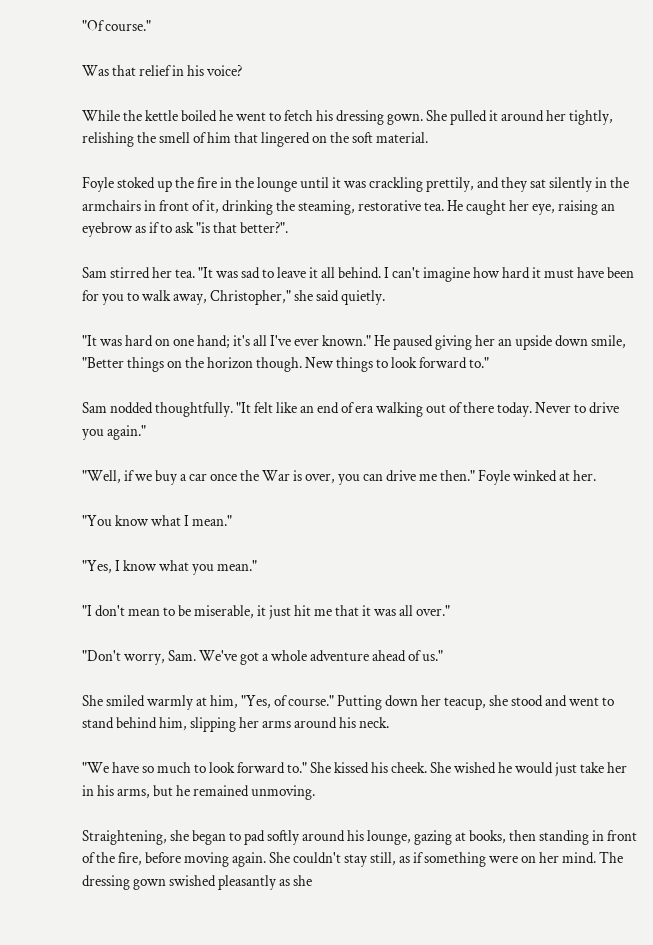"Of course."

Was that relief in his voice?

While the kettle boiled he went to fetch his dressing gown. She pulled it around her tightly, relishing the smell of him that lingered on the soft material.

Foyle stoked up the fire in the lounge until it was crackling prettily, and they sat silently in the armchairs in front of it, drinking the steaming, restorative tea. He caught her eye, raising an eyebrow as if to ask "is that better?".

Sam stirred her tea. "It was sad to leave it all behind. I can't imagine how hard it must have been for you to walk away, Christopher," she said quietly.

"It was hard on one hand; it's all I've ever known." He paused giving her an upside down smile, "Better things on the horizon though. New things to look forward to."

Sam nodded thoughtfully. "It felt like an end of era walking out of there today. Never to drive you again."

"Well, if we buy a car once the War is over, you can drive me then." Foyle winked at her.

"You know what I mean."

"Yes, I know what you mean."

"I don't mean to be miserable, it just hit me that it was all over."

"Don't worry, Sam. We've got a whole adventure ahead of us."

She smiled warmly at him, "Yes, of course." Putting down her teacup, she stood and went to stand behind him, slipping her arms around his neck.

"We have so much to look forward to." She kissed his cheek. She wished he would just take her in his arms, but he remained unmoving.

Straightening, she began to pad softly around his lounge, gazing at books, then standing in front of the fire, before moving again. She couldn't stay still, as if something were on her mind. The dressing gown swished pleasantly as she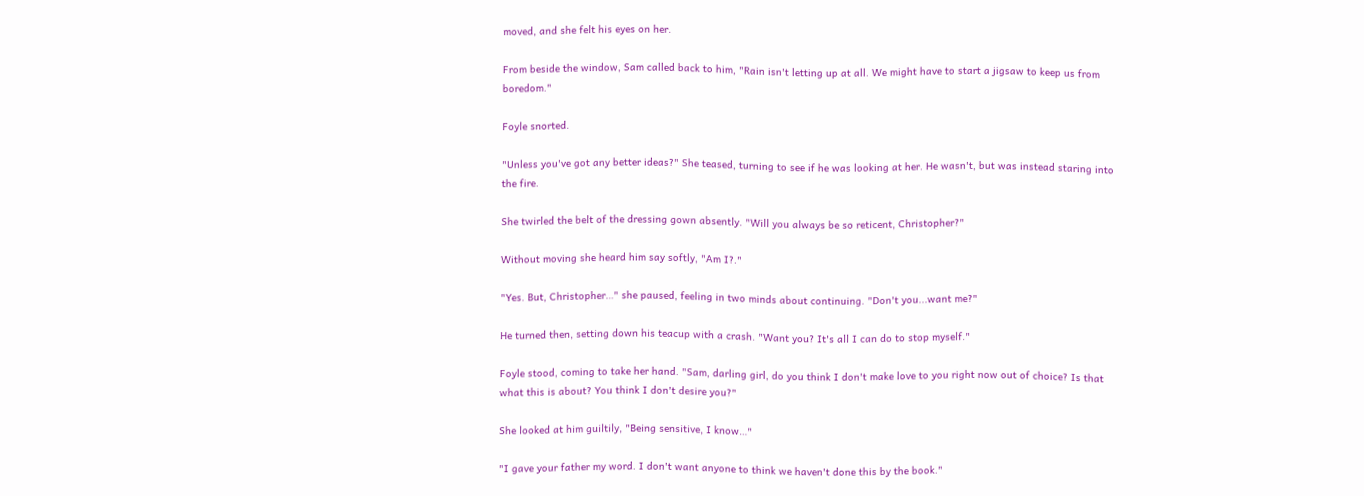moved, and she felt his eyes on her.

From beside the window, Sam called back to him, "Rain isn't letting up at all. We might have to start a jigsaw to keep us from boredom."

Foyle snorted.

"Unless you've got any better ideas?" She teased, turning to see if he was looking at her. He wasn't, but was instead staring into the fire.

She twirled the belt of the dressing gown absently. "Will you always be so reticent, Christopher?"

Without moving she heard him say softly, "Am I?."

"Yes. But, Christopher…" she paused, feeling in two minds about continuing. "Don't you...want me?"

He turned then, setting down his teacup with a crash. "Want you? It's all I can do to stop myself."

Foyle stood, coming to take her hand. "Sam, darling girl, do you think I don't make love to you right now out of choice? Is that what this is about? You think I don't desire you?"

She looked at him guiltily, "Being sensitive, I know…"

"I gave your father my word. I don't want anyone to think we haven't done this by the book."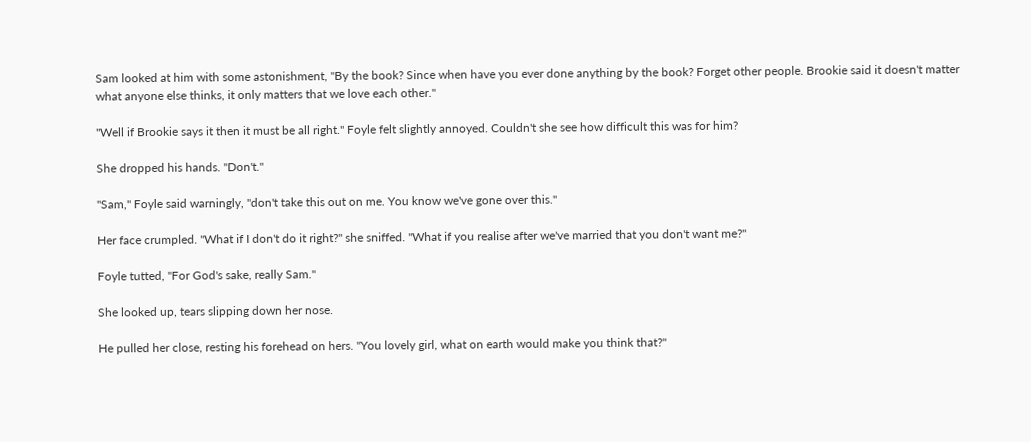Sam looked at him with some astonishment, "By the book? Since when have you ever done anything by the book? Forget other people. Brookie said it doesn't matter what anyone else thinks, it only matters that we love each other."

"Well if Brookie says it then it must be all right." Foyle felt slightly annoyed. Couldn't she see how difficult this was for him?

She dropped his hands. "Don't."

"Sam," Foyle said warningly, "don't take this out on me. You know we've gone over this."

Her face crumpled. "What if I don't do it right?" she sniffed. "What if you realise after we've married that you don't want me?"

Foyle tutted, "For God's sake, really Sam."

She looked up, tears slipping down her nose.

He pulled her close, resting his forehead on hers. "You lovely girl, what on earth would make you think that?"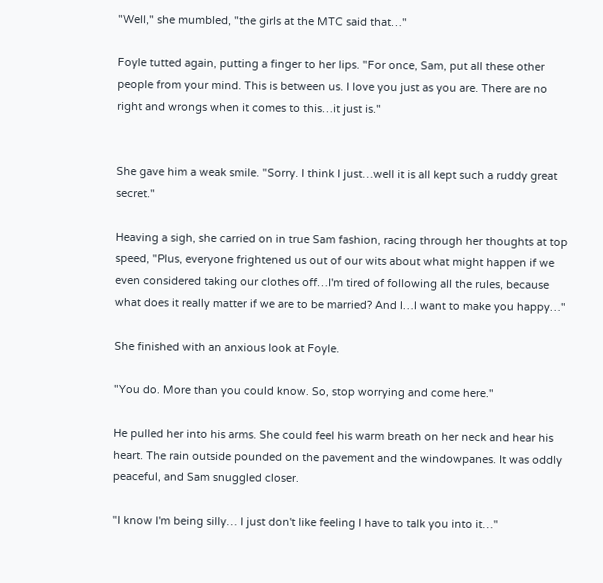"Well," she mumbled, "the girls at the MTC said that…"

Foyle tutted again, putting a finger to her lips. "For once, Sam, put all these other people from your mind. This is between us. I love you just as you are. There are no right and wrongs when it comes to this…it just is."


She gave him a weak smile. "Sorry. I think I just…well it is all kept such a ruddy great secret."

Heaving a sigh, she carried on in true Sam fashion, racing through her thoughts at top speed, "Plus, everyone frightened us out of our wits about what might happen if we even considered taking our clothes off…I'm tired of following all the rules, because what does it really matter if we are to be married? And I…I want to make you happy…"

She finished with an anxious look at Foyle.

"You do. More than you could know. So, stop worrying and come here."

He pulled her into his arms. She could feel his warm breath on her neck and hear his heart. The rain outside pounded on the pavement and the windowpanes. It was oddly peaceful, and Sam snuggled closer.

"I know I'm being silly… I just don't like feeling I have to talk you into it…"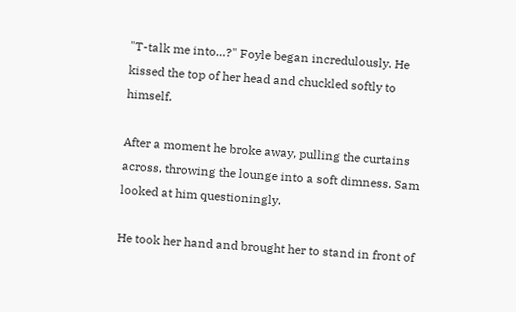"T-talk me into…?" Foyle began incredulously. He kissed the top of her head and chuckled softly to himself.

After a moment he broke away, pulling the curtains across, throwing the lounge into a soft dimness. Sam looked at him questioningly.

He took her hand and brought her to stand in front of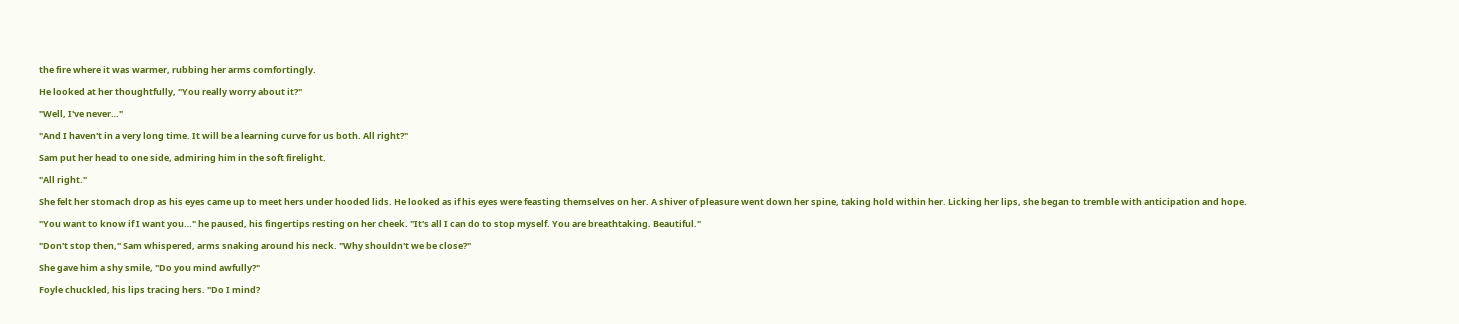the fire where it was warmer, rubbing her arms comfortingly.

He looked at her thoughtfully, "You really worry about it?"

"Well, I've never…"

"And I haven't in a very long time. It will be a learning curve for us both. All right?"

Sam put her head to one side, admiring him in the soft firelight.

"All right."

She felt her stomach drop as his eyes came up to meet hers under hooded lids. He looked as if his eyes were feasting themselves on her. A shiver of pleasure went down her spine, taking hold within her. Licking her lips, she began to tremble with anticipation and hope.

"You want to know if I want you…" he paused, his fingertips resting on her cheek. "It's all I can do to stop myself. You are breathtaking. Beautiful."

"Don't stop then," Sam whispered, arms snaking around his neck. "Why shouldn't we be close?"

She gave him a shy smile, "Do you mind awfully?"

Foyle chuckled, his lips tracing hers. "Do I mind?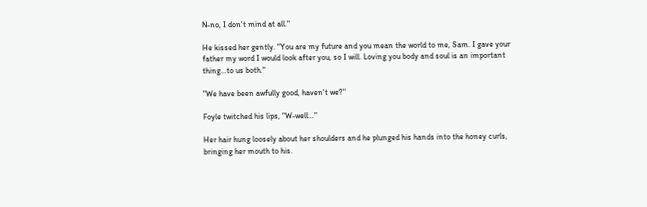N-no, I don't mind at all."

He kissed her gently. "You are my future and you mean the world to me, Sam. I gave your father my word I would look after you, so I will. Loving you body and soul is an important thing…to us both."

"We have been awfully good, haven't we?"

Foyle twitched his lips, "W-well…"

Her hair hung loosely about her shoulders and he plunged his hands into the honey curls, bringing her mouth to his.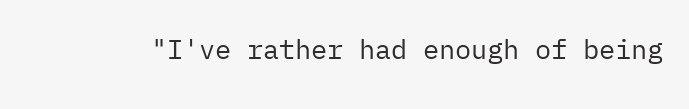"I've rather had enough of being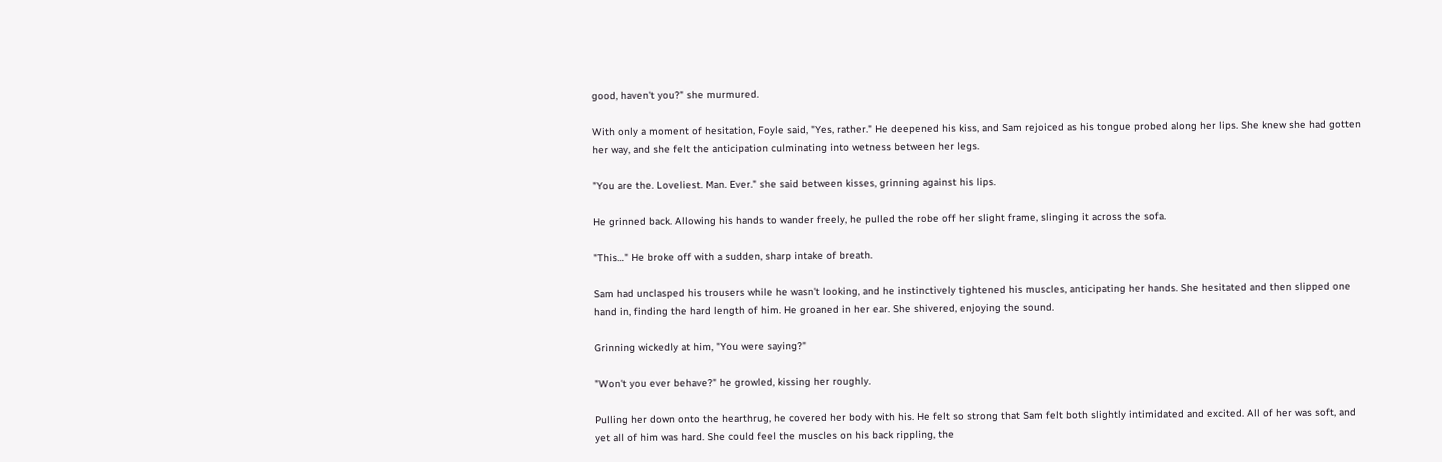good, haven't you?" she murmured.

With only a moment of hesitation, Foyle said, "Yes, rather." He deepened his kiss, and Sam rejoiced as his tongue probed along her lips. She knew she had gotten her way, and she felt the anticipation culminating into wetness between her legs.

"You are the. Loveliest. Man. Ever." she said between kisses, grinning against his lips.

He grinned back. Allowing his hands to wander freely, he pulled the robe off her slight frame, slinging it across the sofa.

"This…" He broke off with a sudden, sharp intake of breath.

Sam had unclasped his trousers while he wasn't looking, and he instinctively tightened his muscles, anticipating her hands. She hesitated and then slipped one hand in, finding the hard length of him. He groaned in her ear. She shivered, enjoying the sound.

Grinning wickedly at him, "You were saying?"

"Won't you ever behave?" he growled, kissing her roughly.

Pulling her down onto the hearthrug, he covered her body with his. He felt so strong that Sam felt both slightly intimidated and excited. All of her was soft, and yet all of him was hard. She could feel the muscles on his back rippling, the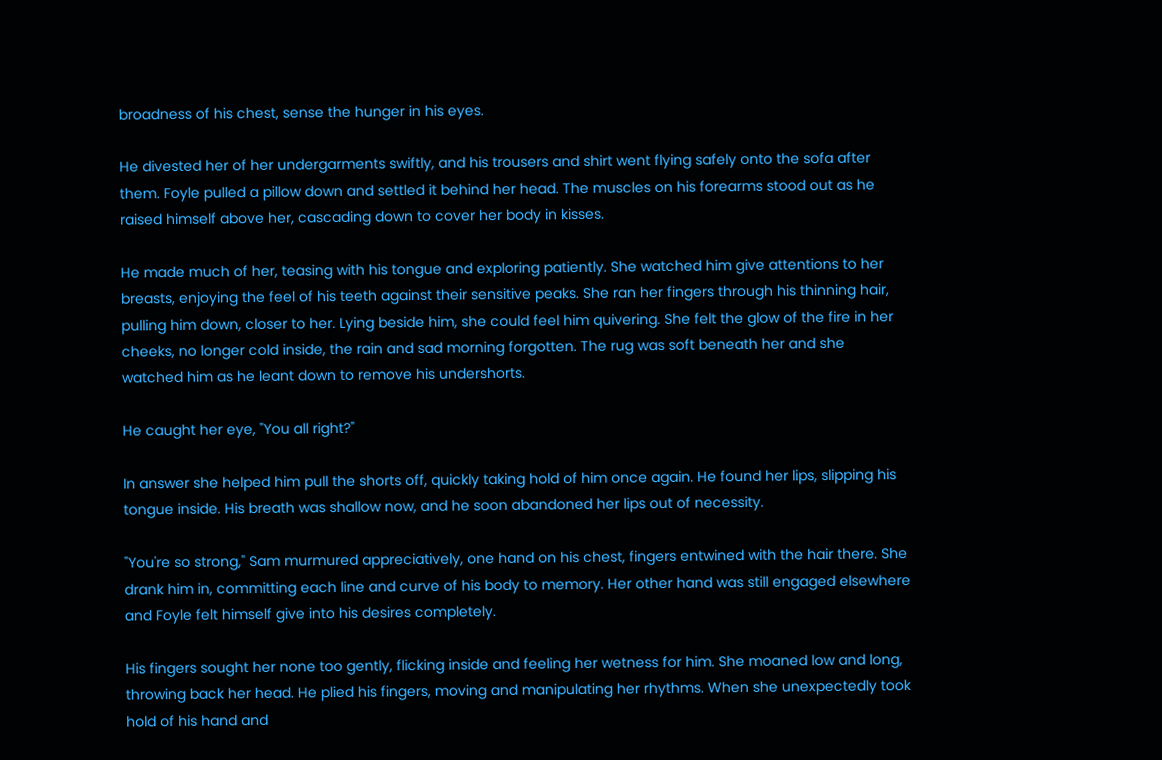broadness of his chest, sense the hunger in his eyes.

He divested her of her undergarments swiftly, and his trousers and shirt went flying safely onto the sofa after them. Foyle pulled a pillow down and settled it behind her head. The muscles on his forearms stood out as he raised himself above her, cascading down to cover her body in kisses.

He made much of her, teasing with his tongue and exploring patiently. She watched him give attentions to her breasts, enjoying the feel of his teeth against their sensitive peaks. She ran her fingers through his thinning hair, pulling him down, closer to her. Lying beside him, she could feel him quivering. She felt the glow of the fire in her cheeks, no longer cold inside, the rain and sad morning forgotten. The rug was soft beneath her and she watched him as he leant down to remove his undershorts.

He caught her eye, "You all right?"

In answer she helped him pull the shorts off, quickly taking hold of him once again. He found her lips, slipping his tongue inside. His breath was shallow now, and he soon abandoned her lips out of necessity.

"You're so strong," Sam murmured appreciatively, one hand on his chest, fingers entwined with the hair there. She drank him in, committing each line and curve of his body to memory. Her other hand was still engaged elsewhere and Foyle felt himself give into his desires completely.

His fingers sought her none too gently, flicking inside and feeling her wetness for him. She moaned low and long, throwing back her head. He plied his fingers, moving and manipulating her rhythms. When she unexpectedly took hold of his hand and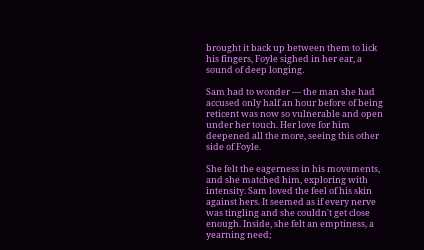brought it back up between them to lick his fingers, Foyle sighed in her ear, a sound of deep longing.

Sam had to wonder — the man she had accused only half an hour before of being reticent was now so vulnerable and open under her touch. Her love for him deepened all the more, seeing this other side of Foyle.

She felt the eagerness in his movements, and she matched him, exploring with intensity. Sam loved the feel of his skin against hers. It seemed as if every nerve was tingling and she couldn't get close enough. Inside, she felt an emptiness, a yearning need;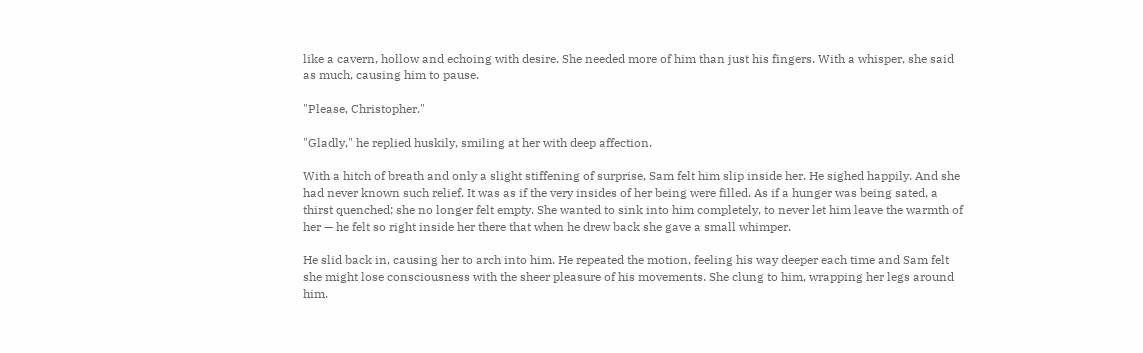like a cavern, hollow and echoing with desire. She needed more of him than just his fingers. With a whisper, she said as much, causing him to pause.

"Please, Christopher."

"Gladly," he replied huskily, smiling at her with deep affection.

With a hitch of breath and only a slight stiffening of surprise, Sam felt him slip inside her. He sighed happily. And she had never known such relief. It was as if the very insides of her being were filled. As if a hunger was being sated, a thirst quenched; she no longer felt empty. She wanted to sink into him completely, to never let him leave the warmth of her — he felt so right inside her there that when he drew back she gave a small whimper.

He slid back in, causing her to arch into him. He repeated the motion, feeling his way deeper each time and Sam felt she might lose consciousness with the sheer pleasure of his movements. She clung to him, wrapping her legs around him.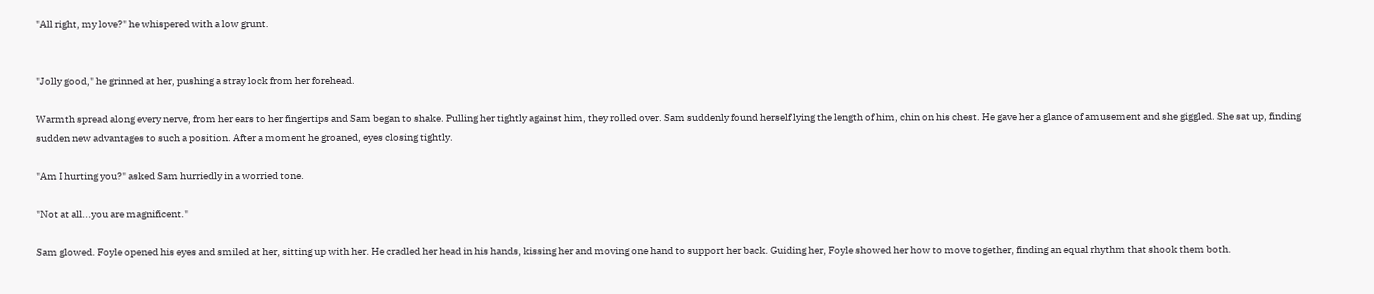"All right, my love?" he whispered with a low grunt.


"Jolly good," he grinned at her, pushing a stray lock from her forehead.

Warmth spread along every nerve, from her ears to her fingertips and Sam began to shake. Pulling her tightly against him, they rolled over. Sam suddenly found herself lying the length of him, chin on his chest. He gave her a glance of amusement and she giggled. She sat up, finding sudden new advantages to such a position. After a moment he groaned, eyes closing tightly.

"Am I hurting you?" asked Sam hurriedly in a worried tone.

"Not at all...you are magnificent."

Sam glowed. Foyle opened his eyes and smiled at her, sitting up with her. He cradled her head in his hands, kissing her and moving one hand to support her back. Guiding her, Foyle showed her how to move together, finding an equal rhythm that shook them both.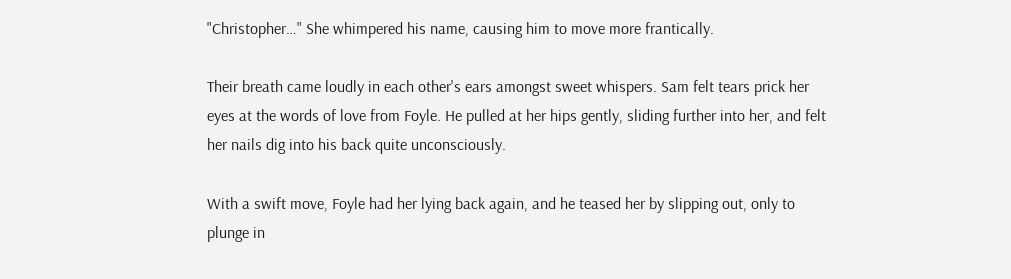"Christopher…" She whimpered his name, causing him to move more frantically.

Their breath came loudly in each other's ears amongst sweet whispers. Sam felt tears prick her eyes at the words of love from Foyle. He pulled at her hips gently, sliding further into her, and felt her nails dig into his back quite unconsciously.

With a swift move, Foyle had her lying back again, and he teased her by slipping out, only to plunge in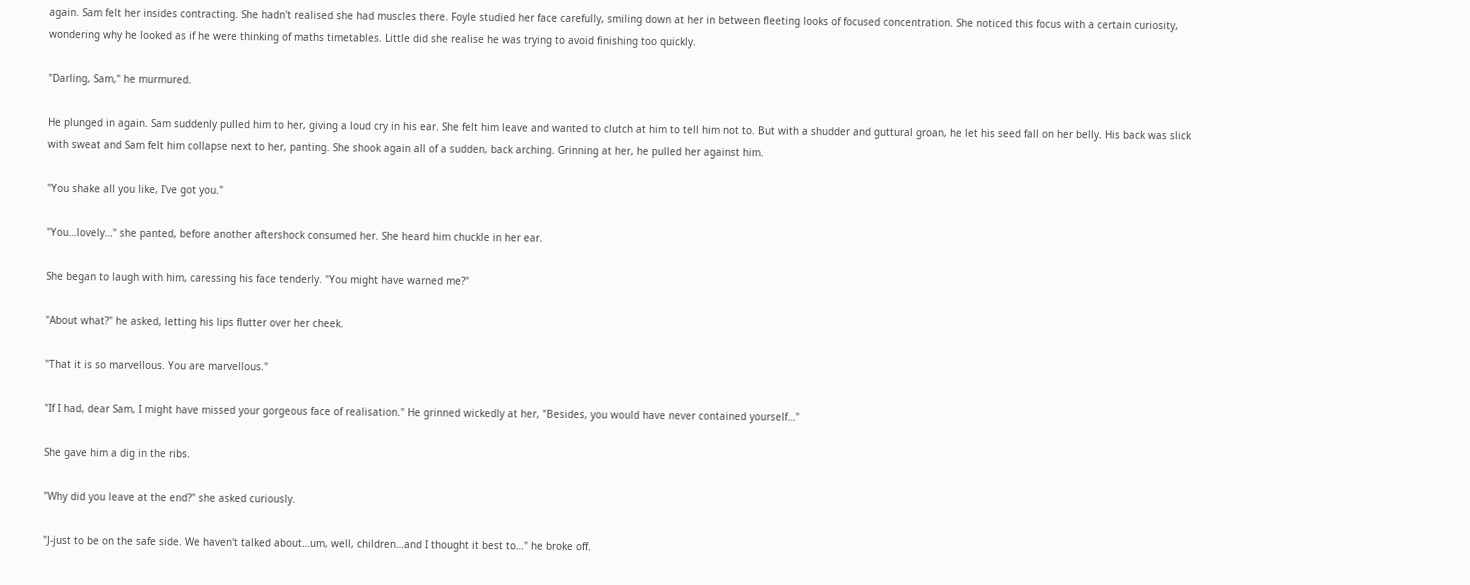again. Sam felt her insides contracting. She hadn't realised she had muscles there. Foyle studied her face carefully, smiling down at her in between fleeting looks of focused concentration. She noticed this focus with a certain curiosity, wondering why he looked as if he were thinking of maths timetables. Little did she realise he was trying to avoid finishing too quickly.

"Darling, Sam," he murmured.

He plunged in again. Sam suddenly pulled him to her, giving a loud cry in his ear. She felt him leave and wanted to clutch at him to tell him not to. But with a shudder and guttural groan, he let his seed fall on her belly. His back was slick with sweat and Sam felt him collapse next to her, panting. She shook again all of a sudden, back arching. Grinning at her, he pulled her against him.

"You shake all you like, I've got you."

"You…lovely…" she panted, before another aftershock consumed her. She heard him chuckle in her ear.

She began to laugh with him, caressing his face tenderly. "You might have warned me?"

"About what?" he asked, letting his lips flutter over her cheek.

"That it is so marvellous. You are marvellous."

"If I had, dear Sam, I might have missed your gorgeous face of realisation." He grinned wickedly at her, "Besides, you would have never contained yourself…"

She gave him a dig in the ribs.

"Why did you leave at the end?" she asked curiously.

"J-just to be on the safe side. We haven't talked about…um, well, children…and I thought it best to…" he broke off.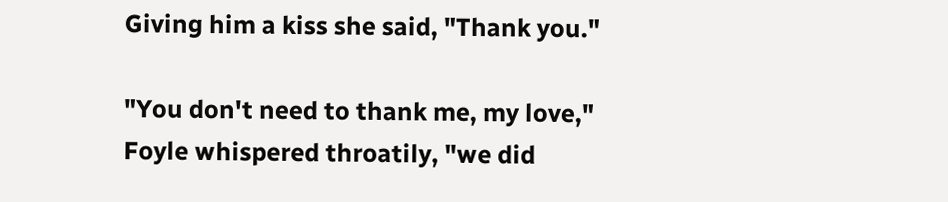Giving him a kiss she said, "Thank you."

"You don't need to thank me, my love," Foyle whispered throatily, "we did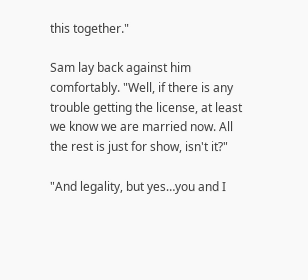this together."

Sam lay back against him comfortably. "Well, if there is any trouble getting the license, at least we know we are married now. All the rest is just for show, isn't it?"

"And legality, but yes…you and I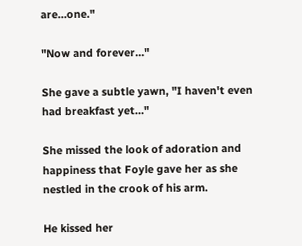are…one."

"Now and forever…"

She gave a subtle yawn, "I haven't even had breakfast yet…"

She missed the look of adoration and happiness that Foyle gave her as she nestled in the crook of his arm.

He kissed her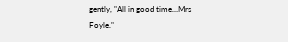gently, "All in good time…Mrs Foyle."